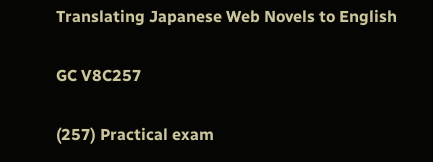Translating Japanese Web Novels to English

GC V8C257

(257) Practical exam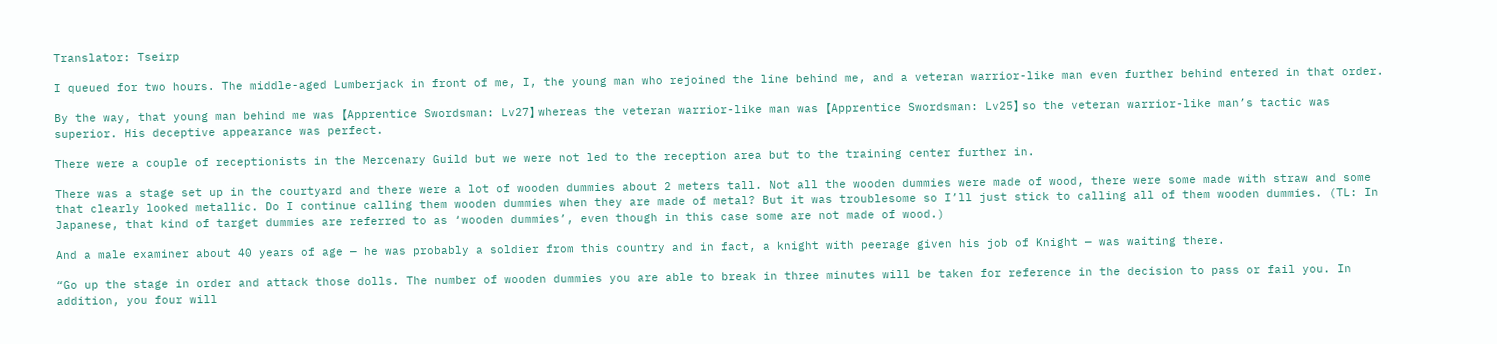Translator: Tseirp

I queued for two hours. The middle-aged Lumberjack in front of me, I, the young man who rejoined the line behind me, and a veteran warrior-like man even further behind entered in that order.

By the way, that young man behind me was 【Apprentice Swordsman: Lv27】 whereas the veteran warrior-like man was 【Apprentice Swordsman: Lv25】 so the veteran warrior-like man’s tactic was superior. His deceptive appearance was perfect.

There were a couple of receptionists in the Mercenary Guild but we were not led to the reception area but to the training center further in.

There was a stage set up in the courtyard and there were a lot of wooden dummies about 2 meters tall. Not all the wooden dummies were made of wood, there were some made with straw and some that clearly looked metallic. Do I continue calling them wooden dummies when they are made of metal? But it was troublesome so I’ll just stick to calling all of them wooden dummies. (TL: In Japanese, that kind of target dummies are referred to as ‘wooden dummies’, even though in this case some are not made of wood.)

And a male examiner about 40 years of age — he was probably a soldier from this country and in fact, a knight with peerage given his job of Knight — was waiting there.

“Go up the stage in order and attack those dolls. The number of wooden dummies you are able to break in three minutes will be taken for reference in the decision to pass or fail you. In addition, you four will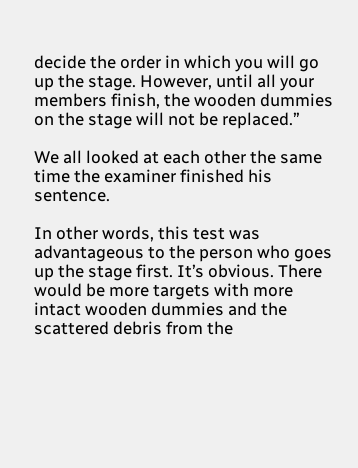decide the order in which you will go up the stage. However, until all your members finish, the wooden dummies on the stage will not be replaced.”

We all looked at each other the same time the examiner finished his sentence.

In other words, this test was advantageous to the person who goes up the stage first. It’s obvious. There would be more targets with more intact wooden dummies and the scattered debris from the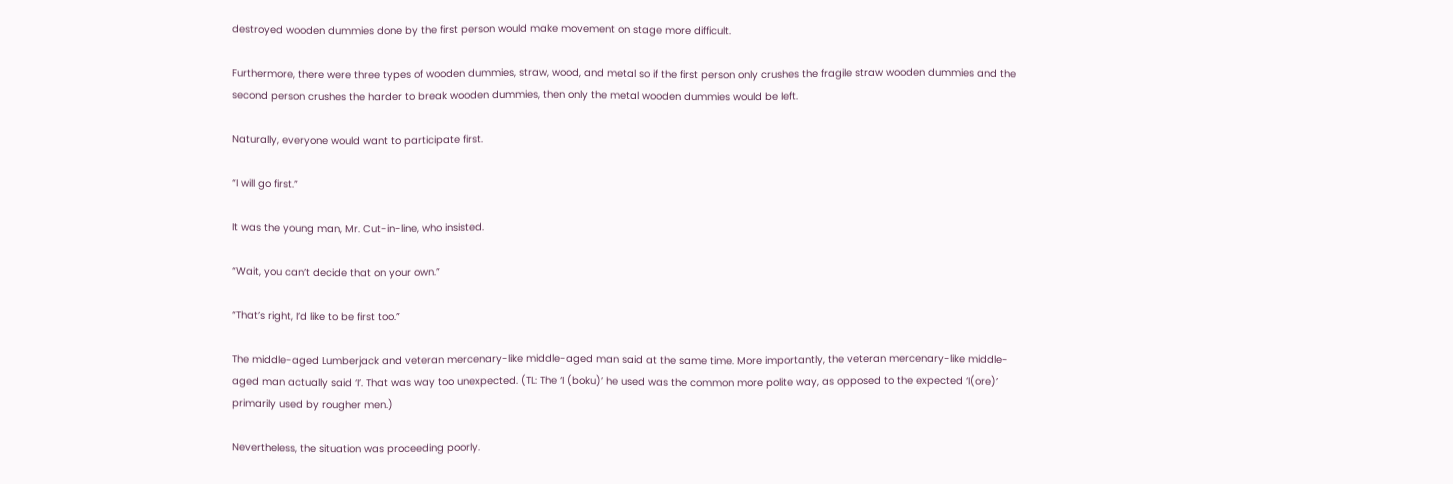destroyed wooden dummies done by the first person would make movement on stage more difficult.

Furthermore, there were three types of wooden dummies, straw, wood, and metal so if the first person only crushes the fragile straw wooden dummies and the second person crushes the harder to break wooden dummies, then only the metal wooden dummies would be left.

Naturally, everyone would want to participate first.

“I will go first.”

It was the young man, Mr. Cut-in-line, who insisted.

“Wait, you can’t decide that on your own.”

“That’s right, I’d like to be first too.”

The middle-aged Lumberjack and veteran mercenary-like middle-aged man said at the same time. More importantly, the veteran mercenary-like middle-aged man actually said ‘I’. That was way too unexpected. (TL: The ‘I (boku)’ he used was the common more polite way, as opposed to the expected ‘I(ore)’ primarily used by rougher men.)

Nevertheless, the situation was proceeding poorly.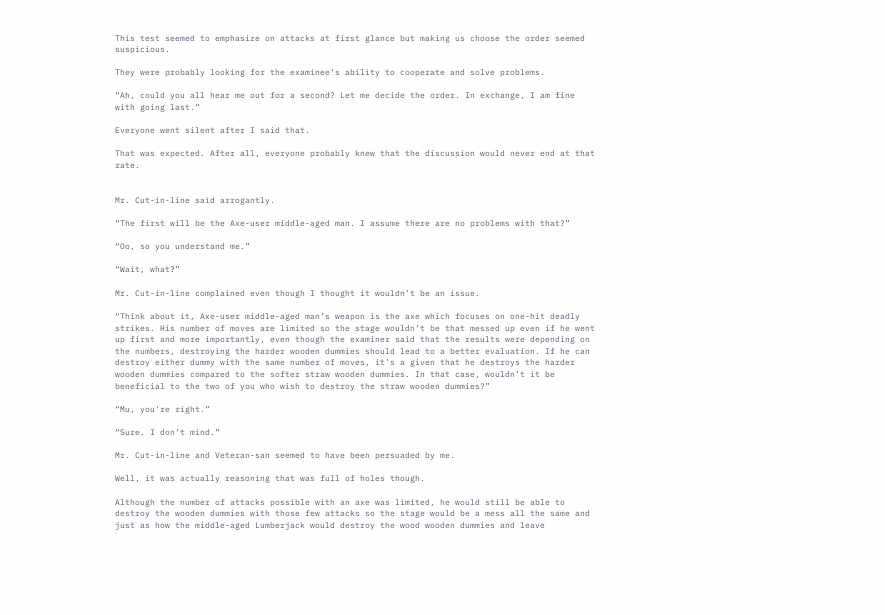This test seemed to emphasize on attacks at first glance but making us choose the order seemed suspicious.

They were probably looking for the examinee’s ability to cooperate and solve problems.

“Ah, could you all hear me out for a second? Let me decide the order. In exchange, I am fine with going last.”

Everyone went silent after I said that.

That was expected. After all, everyone probably knew that the discussion would never end at that rate.


Mr. Cut-in-line said arrogantly.

“The first will be the Axe-user middle-aged man. I assume there are no problems with that?”

“Oo, so you understand me.”

“Wait, what?”

Mr. Cut-in-line complained even though I thought it wouldn’t be an issue.

“Think about it, Axe-user middle-aged man’s weapon is the axe which focuses on one-hit deadly strikes. His number of moves are limited so the stage wouldn’t be that messed up even if he went up first and more importantly, even though the examiner said that the results were depending on the numbers, destroying the harder wooden dummies should lead to a better evaluation. If he can destroy either dummy with the same number of moves, it’s a given that he destroys the harder wooden dummies compared to the softer straw wooden dummies. In that case, wouldn’t it be beneficial to the two of you who wish to destroy the straw wooden dummies?”

“Mu, you’re right.”

“Sure. I don’t mind.”

Mr. Cut-in-line and Veteran-san seemed to have been persuaded by me.

Well, it was actually reasoning that was full of holes though.

Although the number of attacks possible with an axe was limited, he would still be able to destroy the wooden dummies with those few attacks so the stage would be a mess all the same and just as how the middle-aged Lumberjack would destroy the wood wooden dummies and leave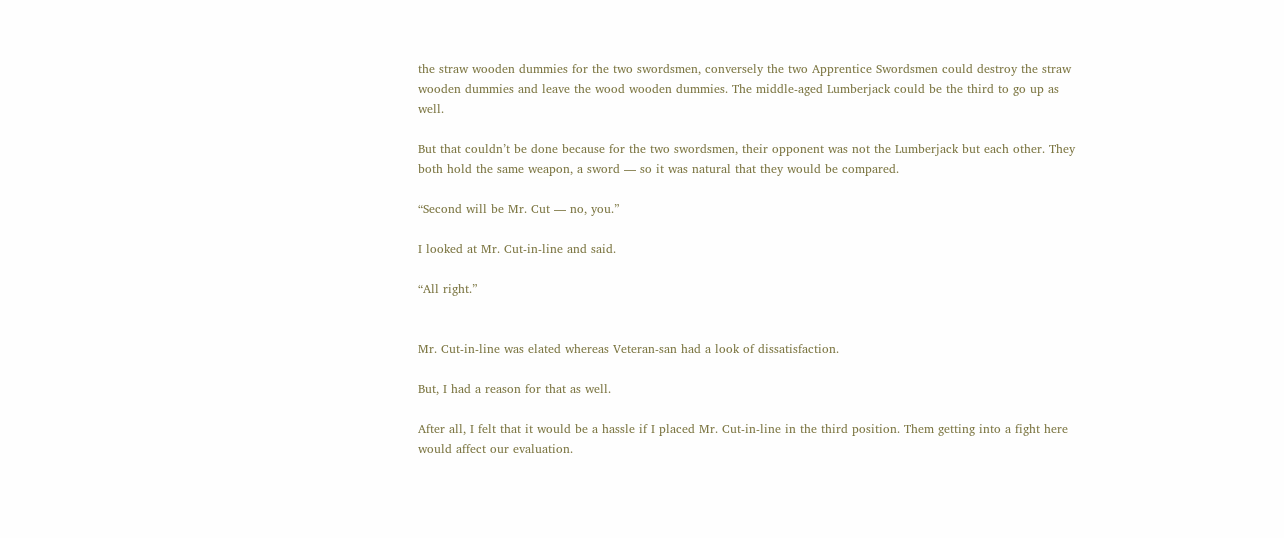the straw wooden dummies for the two swordsmen, conversely the two Apprentice Swordsmen could destroy the straw wooden dummies and leave the wood wooden dummies. The middle-aged Lumberjack could be the third to go up as well.

But that couldn’t be done because for the two swordsmen, their opponent was not the Lumberjack but each other. They both hold the same weapon, a sword — so it was natural that they would be compared.

“Second will be Mr. Cut — no, you.”

I looked at Mr. Cut-in-line and said.

“All right.”


Mr. Cut-in-line was elated whereas Veteran-san had a look of dissatisfaction.

But, I had a reason for that as well.

After all, I felt that it would be a hassle if I placed Mr. Cut-in-line in the third position. Them getting into a fight here would affect our evaluation.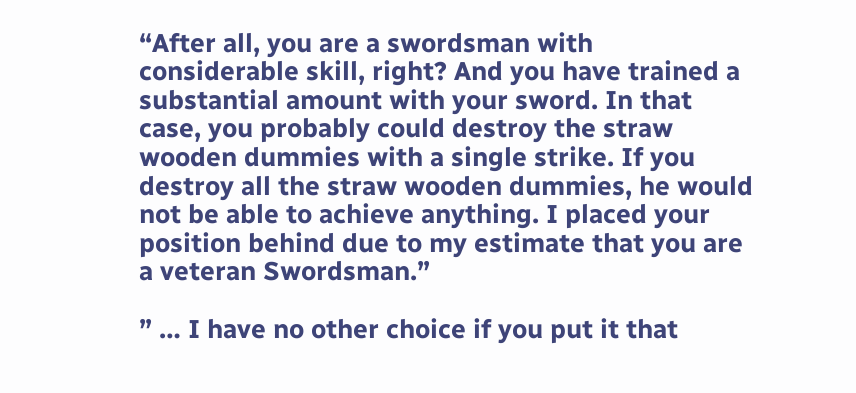“After all, you are a swordsman with considerable skill, right? And you have trained a substantial amount with your sword. In that case, you probably could destroy the straw wooden dummies with a single strike. If you destroy all the straw wooden dummies, he would not be able to achieve anything. I placed your position behind due to my estimate that you are a veteran Swordsman.”

” … I have no other choice if you put it that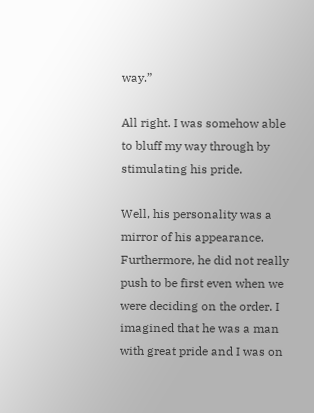way.”

All right. I was somehow able to bluff my way through by stimulating his pride.

Well, his personality was a mirror of his appearance. Furthermore, he did not really push to be first even when we were deciding on the order. I imagined that he was a man with great pride and I was on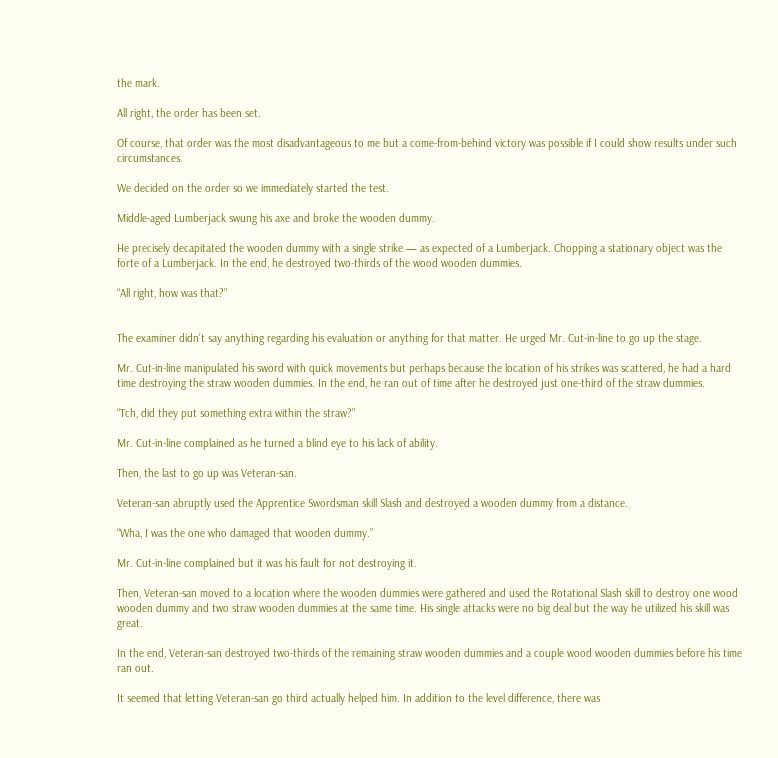the mark.

All right, the order has been set.

Of course, that order was the most disadvantageous to me but a come-from-behind victory was possible if I could show results under such circumstances.

We decided on the order so we immediately started the test.

Middle-aged Lumberjack swung his axe and broke the wooden dummy.

He precisely decapitated the wooden dummy with a single strike — as expected of a Lumberjack. Chopping a stationary object was the forte of a Lumberjack. In the end, he destroyed two-thirds of the wood wooden dummies.

“All right, how was that?”


The examiner didn’t say anything regarding his evaluation or anything for that matter. He urged Mr. Cut-in-line to go up the stage.

Mr. Cut-in-line manipulated his sword with quick movements but perhaps because the location of his strikes was scattered, he had a hard time destroying the straw wooden dummies. In the end, he ran out of time after he destroyed just one-third of the straw dummies.

“Tch, did they put something extra within the straw?”

Mr. Cut-in-line complained as he turned a blind eye to his lack of ability.

Then, the last to go up was Veteran-san.

Veteran-san abruptly used the Apprentice Swordsman skill Slash and destroyed a wooden dummy from a distance.

“Wha, I was the one who damaged that wooden dummy.”

Mr. Cut-in-line complained but it was his fault for not destroying it.

Then, Veteran-san moved to a location where the wooden dummies were gathered and used the Rotational Slash skill to destroy one wood wooden dummy and two straw wooden dummies at the same time. His single attacks were no big deal but the way he utilized his skill was great.

In the end, Veteran-san destroyed two-thirds of the remaining straw wooden dummies and a couple wood wooden dummies before his time ran out.

It seemed that letting Veteran-san go third actually helped him. In addition to the level difference, there was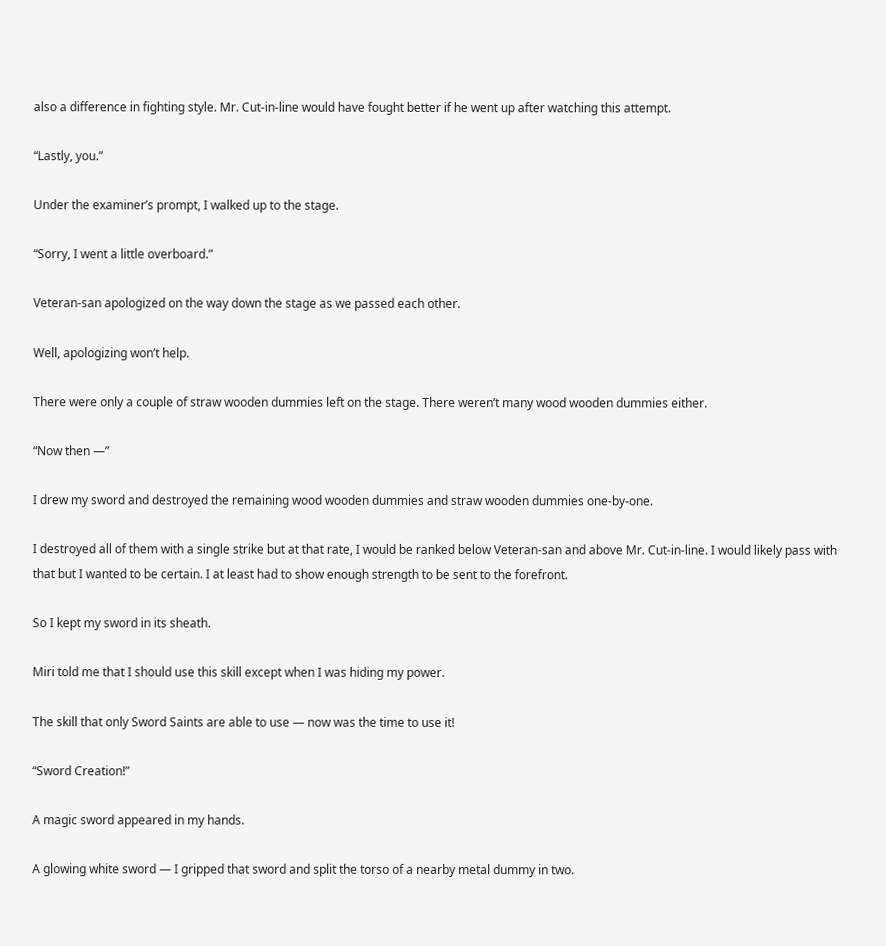also a difference in fighting style. Mr. Cut-in-line would have fought better if he went up after watching this attempt.

“Lastly, you.”

Under the examiner’s prompt, I walked up to the stage.

“Sorry, I went a little overboard.”

Veteran-san apologized on the way down the stage as we passed each other.

Well, apologizing won’t help.

There were only a couple of straw wooden dummies left on the stage. There weren’t many wood wooden dummies either.

“Now then —”

I drew my sword and destroyed the remaining wood wooden dummies and straw wooden dummies one-by-one.

I destroyed all of them with a single strike but at that rate, I would be ranked below Veteran-san and above Mr. Cut-in-line. I would likely pass with that but I wanted to be certain. I at least had to show enough strength to be sent to the forefront.

So I kept my sword in its sheath.

Miri told me that I should use this skill except when I was hiding my power.

The skill that only Sword Saints are able to use — now was the time to use it!

“Sword Creation!”

A magic sword appeared in my hands.

A glowing white sword — I gripped that sword and split the torso of a nearby metal dummy in two.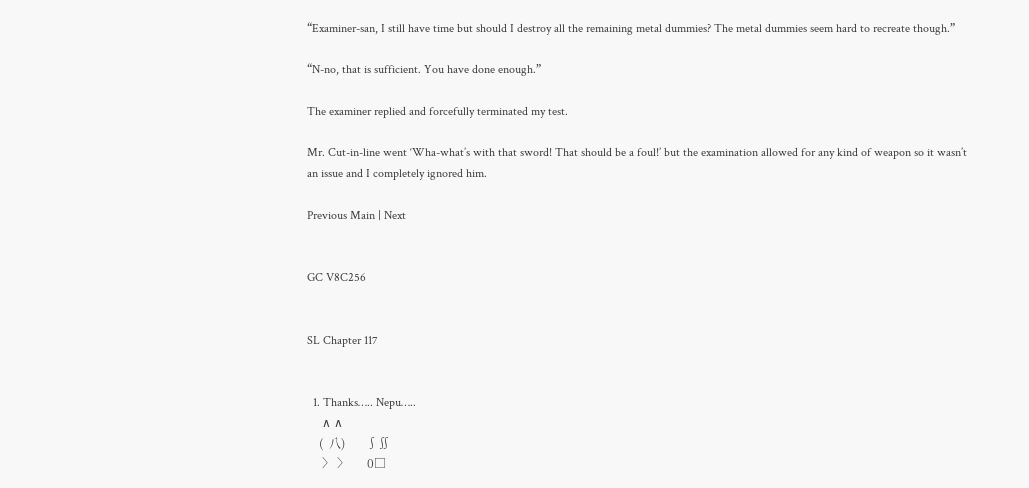“Examiner-san, I still have time but should I destroy all the remaining metal dummies? The metal dummies seem hard to recreate though.”

“N-no, that is sufficient. You have done enough.”

The examiner replied and forcefully terminated my test.

Mr. Cut-in-line went ‘Wha-what’s with that sword! That should be a foul!’ but the examination allowed for any kind of weapon so it wasn’t an issue and I completely ignored him.

Previous Main | Next


GC V8C256


SL Chapter 117


  1. Thanks….. Nepu…..
     ∧ ∧
    (  八)       ∫∬
     〉 〉      0□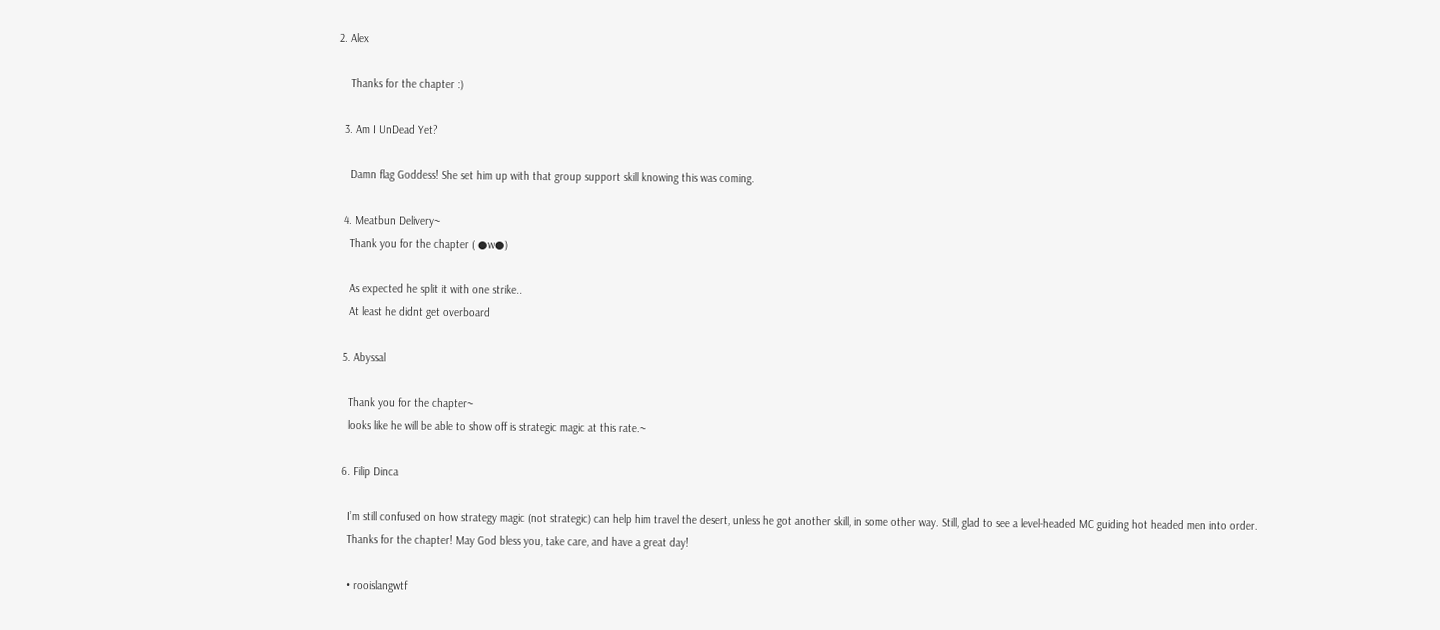2. Alex

    Thanks for the chapter :)

  3. Am I UnDead Yet?

    Damn flag Goddess! She set him up with that group support skill knowing this was coming.

  4. Meatbun Delivery~
    Thank you for the chapter ( ●w●)

    As expected he split it with one strike..
    At least he didnt get overboard

  5. Abyssal

    Thank you for the chapter~
    looks like he will be able to show off is strategic magic at this rate.~

  6. Filip Dinca

    I’m still confused on how strategy magic (not strategic) can help him travel the desert, unless he got another skill, in some other way. Still, glad to see a level-headed MC guiding hot headed men into order.
    Thanks for the chapter! May God bless you, take care, and have a great day!

    • rooislangwtf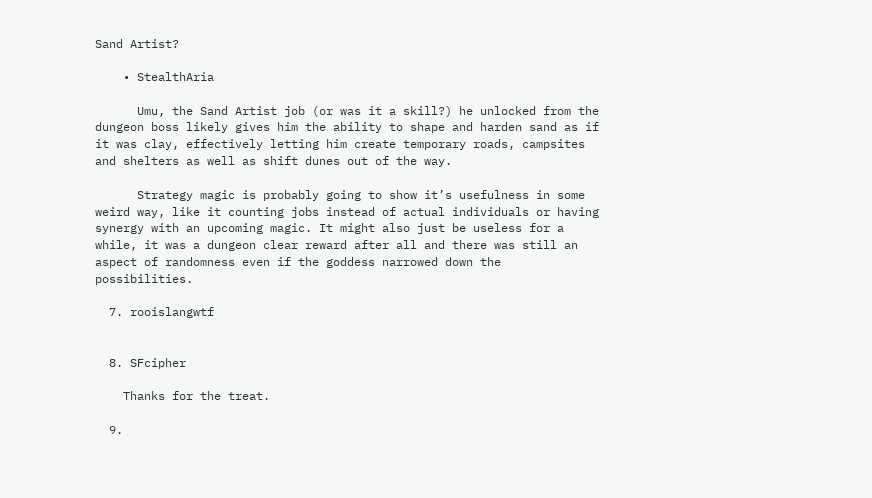Sand Artist?

    • StealthAria

      Umu, the Sand Artist job (or was it a skill?) he unlocked from the dungeon boss likely gives him the ability to shape and harden sand as if it was clay, effectively letting him create temporary roads, campsites and shelters as well as shift dunes out of the way.

      Strategy magic is probably going to show it’s usefulness in some weird way, like it counting jobs instead of actual individuals or having synergy with an upcoming magic. It might also just be useless for a while, it was a dungeon clear reward after all and there was still an aspect of randomness even if the goddess narrowed down the possibilities.

  7. rooislangwtf


  8. SFcipher

    Thanks for the treat.

  9.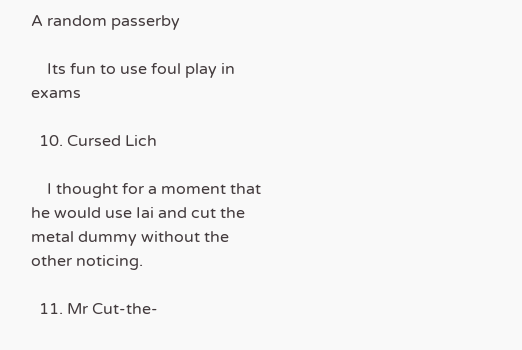A random passerby

    Its fun to use foul play in exams

  10. Cursed Lich

    I thought for a moment that he would use Iai and cut the metal dummy without the other noticing.

  11. Mr Cut-the-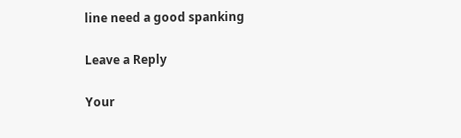line need a good spanking

Leave a Reply

Your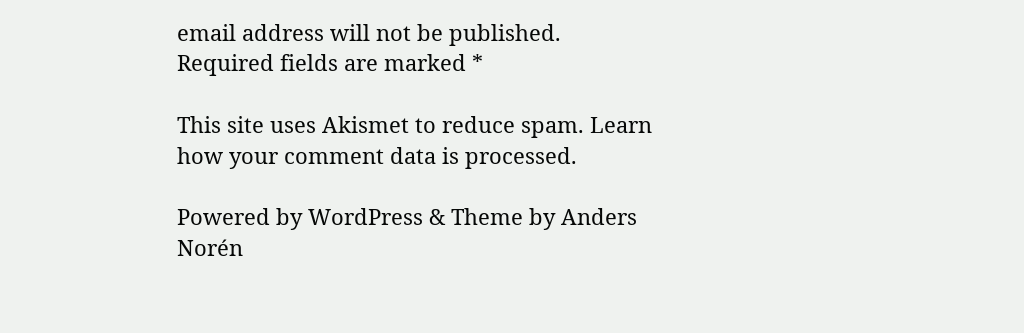email address will not be published. Required fields are marked *

This site uses Akismet to reduce spam. Learn how your comment data is processed.

Powered by WordPress & Theme by Anders Norén